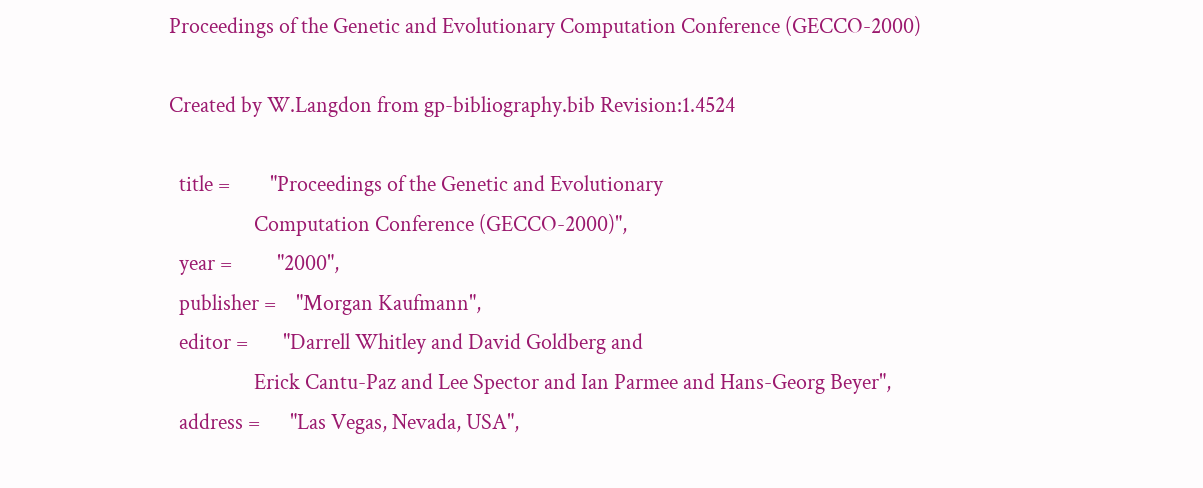Proceedings of the Genetic and Evolutionary Computation Conference (GECCO-2000)

Created by W.Langdon from gp-bibliography.bib Revision:1.4524

  title =        "Proceedings of the Genetic and Evolutionary
                 Computation Conference (GECCO-2000)",
  year =         "2000",
  publisher =    "Morgan Kaufmann",
  editor =       "Darrell Whitley and David Goldberg and
                 Erick Cantu-Paz and Lee Spector and Ian Parmee and Hans-Georg Beyer",
  address =      "Las Vegas, Nevada, USA",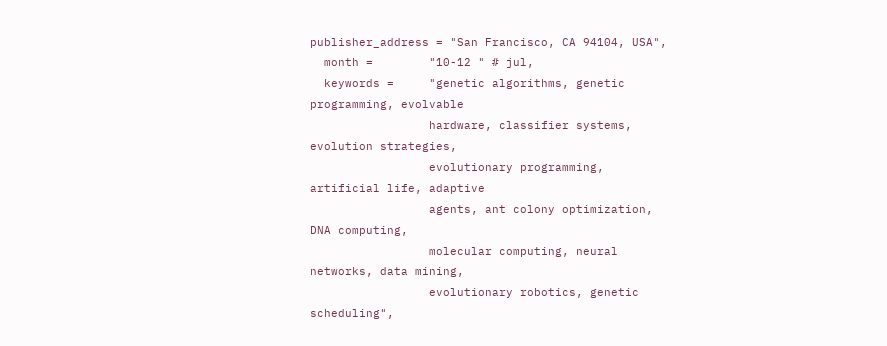publisher_address = "San Francisco, CA 94104, USA",
  month =        "10-12 " # jul,
  keywords =     "genetic algorithms, genetic programming, evolvable
                 hardware, classifier systems, evolution strategies,
                 evolutionary programming, artificial life, adaptive
                 agents, ant colony optimization, DNA computing,
                 molecular computing, neural networks, data mining,
                 evolutionary robotics, genetic scheduling",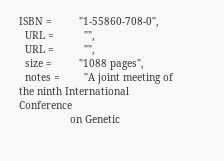ISBN =         "1-55860-708-0",
  URL =          "",
  URL =          "",
  size =         "1088 pages",
  notes =        "A joint meeting of the ninth International Conference
                 on Genetic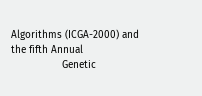Algorithms (ICGA-2000) and the fifth Annual
                 Genetic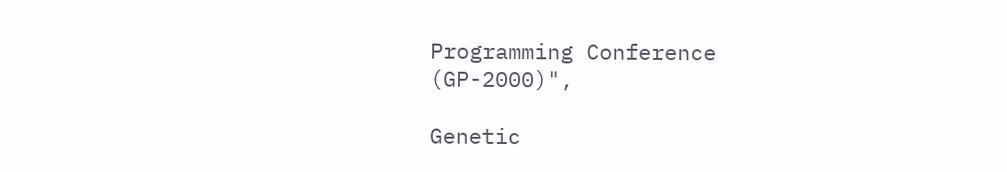Programming Conference (GP-2000)",

Genetic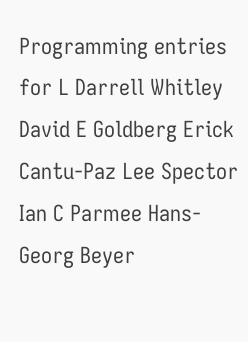Programming entries for L Darrell Whitley David E Goldberg Erick Cantu-Paz Lee Spector Ian C Parmee Hans-Georg Beyer